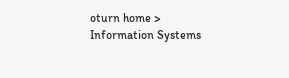oturn home > Information Systems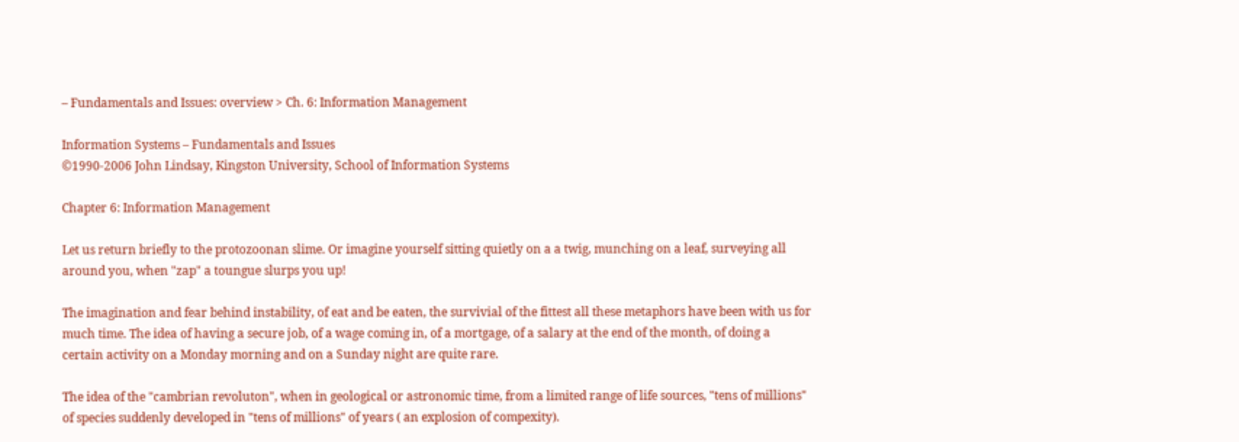– Fundamentals and Issues: overview > Ch. 6: Information Management

Information Systems – Fundamentals and Issues
©1990-2006 John Lindsay, Kingston University, School of Information Systems

Chapter 6: Information Management

Let us return briefly to the protozoonan slime. Or imagine yourself sitting quietly on a a twig, munching on a leaf, surveying all around you, when "zap" a toungue slurps you up!

The imagination and fear behind instability, of eat and be eaten, the survivial of the fittest all these metaphors have been with us for much time. The idea of having a secure job, of a wage coming in, of a mortgage, of a salary at the end of the month, of doing a certain activity on a Monday morning and on a Sunday night are quite rare.

The idea of the "cambrian revoluton", when in geological or astronomic time, from a limited range of life sources, "tens of millions" of species suddenly developed in "tens of millions" of years ( an explosion of compexity).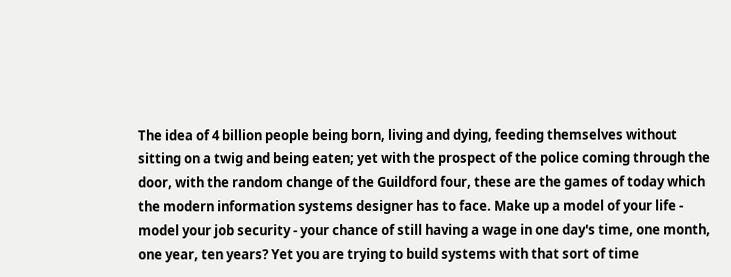The idea of 4 billion people being born, living and dying, feeding themselves without sitting on a twig and being eaten; yet with the prospect of the police coming through the door, with the random change of the Guildford four, these are the games of today which the modern information systems designer has to face. Make up a model of your life - model your job security - your chance of still having a wage in one day's time, one month, one year, ten years? Yet you are trying to build systems with that sort of time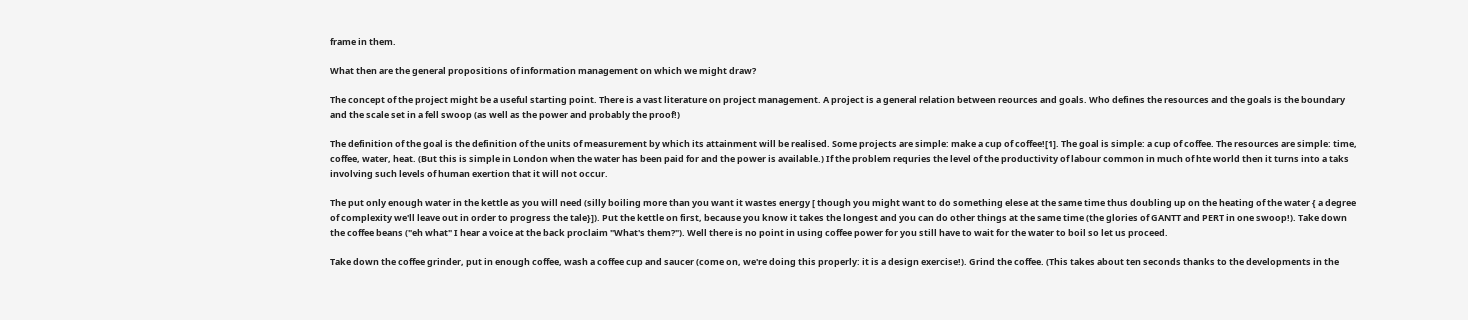frame in them.

What then are the general propositions of information management on which we might draw?

The concept of the project might be a useful starting point. There is a vast literature on project management. A project is a general relation between reources and goals. Who defines the resources and the goals is the boundary and the scale set in a fell swoop (as well as the power and probably the proof!)

The definition of the goal is the definition of the units of measurement by which its attainment will be realised. Some projects are simple: make a cup of coffee![1]. The goal is simple: a cup of coffee. The resources are simple: time, coffee, water, heat. (But this is simple in London when the water has been paid for and the power is available.) If the problem requries the level of the productivity of labour common in much of hte world then it turns into a taks involving such levels of human exertion that it will not occur.

The put only enough water in the kettle as you will need (silly boiling more than you want it wastes energy [ though you might want to do something elese at the same time thus doubling up on the heating of the water { a degree of complexity we'll leave out in order to progress the tale}]). Put the kettle on first, because you know it takes the longest and you can do other things at the same time (the glories of GANTT and PERT in one swoop!). Take down the coffee beans ("eh what" I hear a voice at the back proclaim "What's them?"). Well there is no point in using coffee power for you still have to wait for the water to boil so let us proceed.

Take down the coffee grinder, put in enough coffee, wash a coffee cup and saucer (come on, we're doing this properly: it is a design exercise!). Grind the coffee. (This takes about ten seconds thanks to the developments in the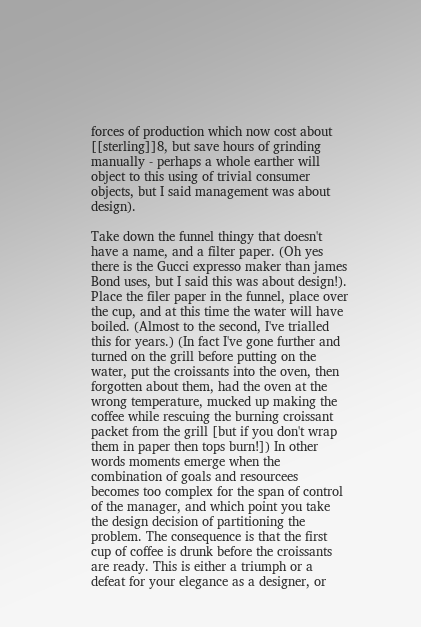forces of production which now cost about [[sterling]]8, but save hours of grinding manually - perhaps a whole earther will object to this using of trivial consumer objects, but I said management was about design).

Take down the funnel thingy that doesn't have a name, and a filter paper. (Oh yes there is the Gucci expresso maker than james Bond uses, but I said this was about design!). Place the filer paper in the funnel, place over the cup, and at this time the water will have boiled. (Almost to the second, I've trialled this for years.) (In fact I've gone further and turned on the grill before putting on the water, put the croissants into the oven, then forgotten about them, had the oven at the wrong temperature, mucked up making the coffee while rescuing the burning croissant packet from the grill [but if you don't wrap them in paper then tops burn!]) In other words moments emerge when the combination of goals and resourcees becomes too complex for the span of control of the manager, and which point you take the design decision of partitioning the problem. The consequence is that the first cup of coffee is drunk before the croissants are ready. This is either a triumph or a defeat for your elegance as a designer, or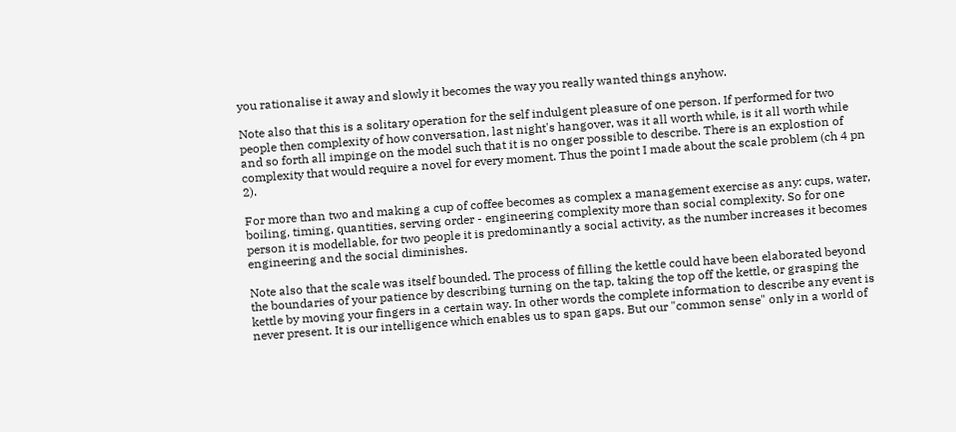you rationalise it away and slowly it becomes the way you really wanted things anyhow.

Note also that this is a solitary operation for the self indulgent pleasure of one person. If performed for two people then complexity of how conversation, last night's hangover, was it all worth while, is it all worth while and so forth all impinge on the model such that it is no onger possible to describe. There is an explostion of complexity that would require a novel for every moment. Thus the point I made about the scale problem (ch 4 pn 2).

For more than two and making a cup of coffee becomes as complex a management exercise as any: cups, water, boiling, timing, quantities, serving order - engineering complexity more than social complexity. So for one person it is modellable, for two people it is predominantly a social activity, as the number increases it becomes engineering and the social diminishes.

Note also that the scale was itself bounded. The process of filling the kettle could have been elaborated beyond the boundaries of your patience by describing turning on the tap, taking the top off the kettle, or grasping the kettle by moving your fingers in a certain way. In other words the complete information to describe any event is never present. It is our intelligence which enables us to span gaps. But our "common sense" only in a world of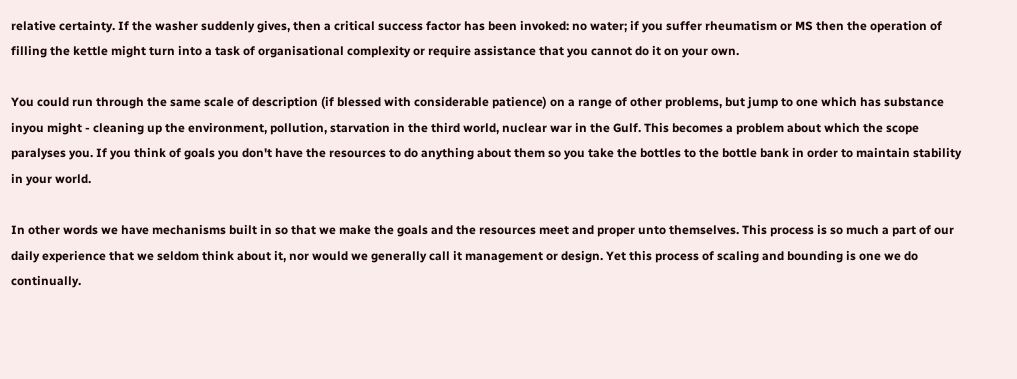relative certainty. If the washer suddenly gives, then a critical success factor has been invoked: no water; if you suffer rheumatism or MS then the operation of filling the kettle might turn into a task of organisational complexity or require assistance that you cannot do it on your own.

You could run through the same scale of description (if blessed with considerable patience) on a range of other problems, but jump to one which has substance inyou might - cleaning up the environment, pollution, starvation in the third world, nuclear war in the Gulf. This becomes a problem about which the scope paralyses you. If you think of goals you don't have the resources to do anything about them so you take the bottles to the bottle bank in order to maintain stability in your world.

In other words we have mechanisms built in so that we make the goals and the resources meet and proper unto themselves. This process is so much a part of our daily experience that we seldom think about it, nor would we generally call it management or design. Yet this process of scaling and bounding is one we do continually.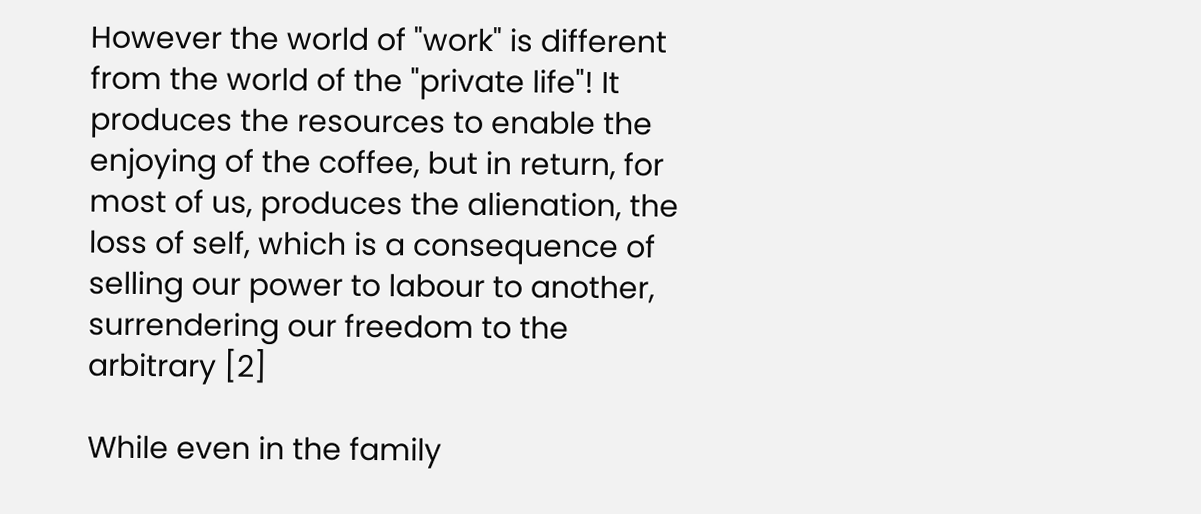However the world of "work" is different from the world of the "private life"! It produces the resources to enable the enjoying of the coffee, but in return, for most of us, produces the alienation, the loss of self, which is a consequence of selling our power to labour to another, surrendering our freedom to the arbitrary [2]

While even in the family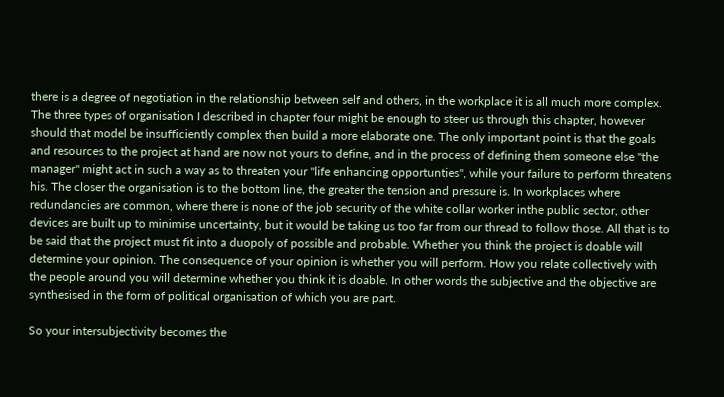there is a degree of negotiation in the relationship between self and others, in the workplace it is all much more complex. The three types of organisation I described in chapter four might be enough to steer us through this chapter, however should that model be insufficiently complex then build a more elaborate one. The only important point is that the goals and resources to the project at hand are now not yours to define, and in the process of defining them someone else "the manager" might act in such a way as to threaten your "life enhancing opportunties", while your failure to perform threatens his. The closer the organisation is to the bottom line, the greater the tension and pressure is. In workplaces where redundancies are common, where there is none of the job security of the white collar worker inthe public sector, other devices are built up to minimise uncertainty, but it would be taking us too far from our thread to follow those. All that is to be said that the project must fit into a duopoly of possible and probable. Whether you think the project is doable will determine your opinion. The consequence of your opinion is whether you will perform. How you relate collectively with the people around you will determine whether you think it is doable. In other words the subjective and the objective are synthesised in the form of political organisation of which you are part.

So your intersubjectivity becomes the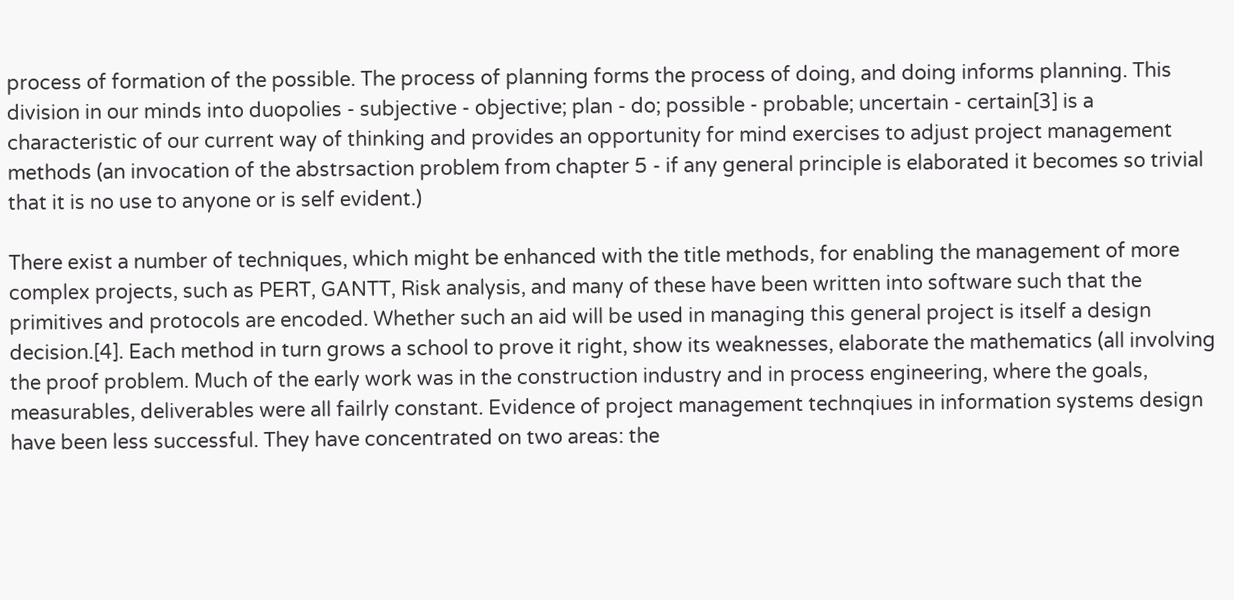process of formation of the possible. The process of planning forms the process of doing, and doing informs planning. This division in our minds into duopolies - subjective - objective; plan - do; possible - probable; uncertain - certain[3] is a characteristic of our current way of thinking and provides an opportunity for mind exercises to adjust project management methods (an invocation of the abstrsaction problem from chapter 5 - if any general principle is elaborated it becomes so trivial that it is no use to anyone or is self evident.)

There exist a number of techniques, which might be enhanced with the title methods, for enabling the management of more complex projects, such as PERT, GANTT, Risk analysis, and many of these have been written into software such that the primitives and protocols are encoded. Whether such an aid will be used in managing this general project is itself a design decision.[4]. Each method in turn grows a school to prove it right, show its weaknesses, elaborate the mathematics (all involving the proof problem. Much of the early work was in the construction industry and in process engineering, where the goals, measurables, deliverables were all failrly constant. Evidence of project management technqiues in information systems design have been less successful. They have concentrated on two areas: the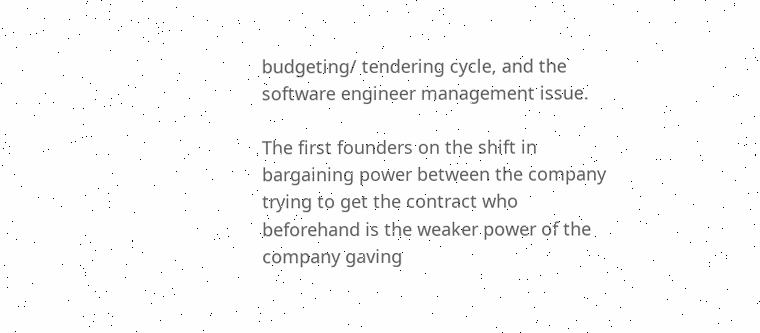budgeting/ tendering cycle, and the software engineer management issue.

The first founders on the shift in bargaining power between the company trying to get the contract who beforehand is the weaker power of the company gaving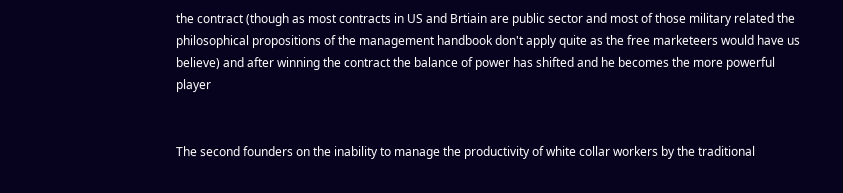the contract (though as most contracts in US and Brtiain are public sector and most of those military related the philosophical propositions of the management handbook don't apply quite as the free marketeers would have us believe) and after winning the contract the balance of power has shifted and he becomes the more powerful player


The second founders on the inability to manage the productivity of white collar workers by the traditional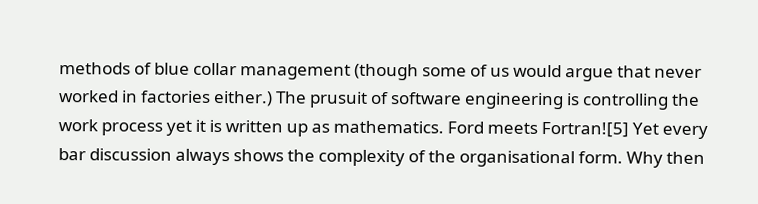methods of blue collar management (though some of us would argue that never worked in factories either.) The prusuit of software engineering is controlling the work process yet it is written up as mathematics. Ford meets Fortran![5] Yet every bar discussion always shows the complexity of the organisational form. Why then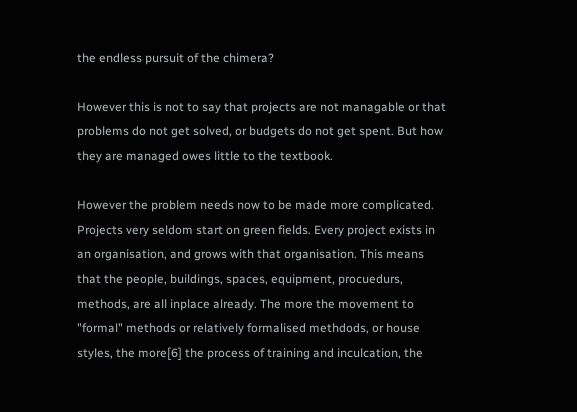the endless pursuit of the chimera?

However this is not to say that projects are not managable or that problems do not get solved, or budgets do not get spent. But how they are managed owes little to the textbook.

However the problem needs now to be made more complicated. Projects very seldom start on green fields. Every project exists in an organisation, and grows with that organisation. This means that the people, buildings, spaces, equipment, procuedurs, methods, are all inplace already. The more the movement to "formal" methods or relatively formalised methdods, or house styles, the more[6] the process of training and inculcation, the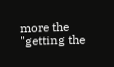more the "getting the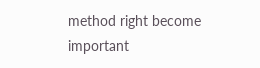method right become important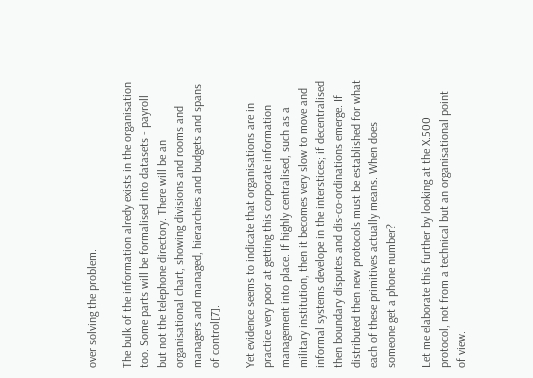over solving the problem.

The bulk of the information alredy exists in the organisation too. Some parts will be formalised into datasets - payroll but not the telephone directory. There will be an organisational chart, showing divisions and rooms and managers and managed, hierarchies and budgets and spans of control[7].

Yet evidence seems to indicate that organisations are in practice very poor at getting this corporate information management into place. If highly centralised, such as a military institution, then it becomes very slow to move and informal systems develope in the interstices; if decentralised then boundary disputes and dis-co-ordinations emerge. If distributed then new protocols must be established for what each of these primitives actually means. When does someone get a phone number?

Let me elaborate this further by looking at the X.500 protocol, not from a technical but an organisational point of view.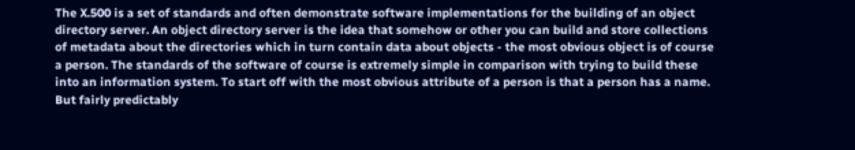The X.500 is a set of standards and often demonstrate software implementations for the building of an object directory server. An object directory server is the idea that somehow or other you can build and store collections of metadata about the directories which in turn contain data about objects - the most obvious object is of course a person. The standards of the software of course is extremely simple in comparison with trying to build these into an information system. To start off with the most obvious attribute of a person is that a person has a name. But fairly predictably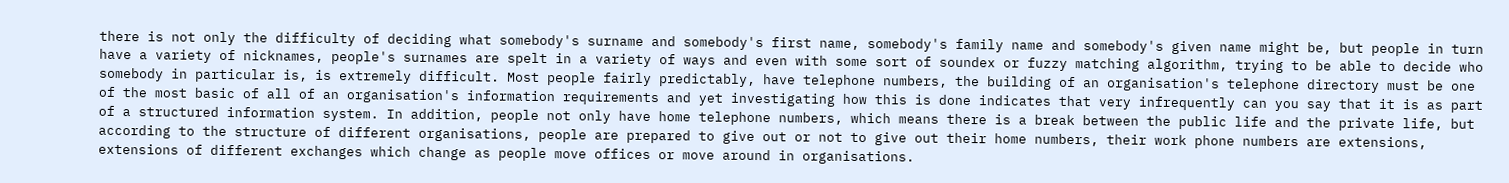there is not only the difficulty of deciding what somebody's surname and somebody's first name, somebody's family name and somebody's given name might be, but people in turn have a variety of nicknames, people's surnames are spelt in a variety of ways and even with some sort of soundex or fuzzy matching algorithm, trying to be able to decide who somebody in particular is, is extremely difficult. Most people fairly predictably, have telephone numbers, the building of an organisation's telephone directory must be one of the most basic of all of an organisation's information requirements and yet investigating how this is done indicates that very infrequently can you say that it is as part of a structured information system. In addition, people not only have home telephone numbers, which means there is a break between the public life and the private life, but according to the structure of different organisations, people are prepared to give out or not to give out their home numbers, their work phone numbers are extensions, extensions of different exchanges which change as people move offices or move around in organisations.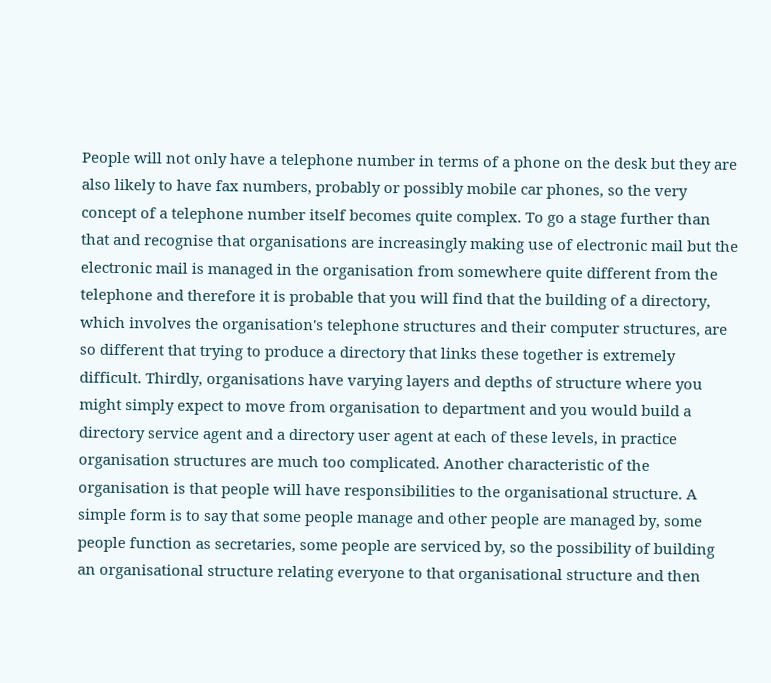People will not only have a telephone number in terms of a phone on the desk but they are also likely to have fax numbers, probably or possibly mobile car phones, so the very concept of a telephone number itself becomes quite complex. To go a stage further than that and recognise that organisations are increasingly making use of electronic mail but the electronic mail is managed in the organisation from somewhere quite different from the telephone and therefore it is probable that you will find that the building of a directory, which involves the organisation's telephone structures and their computer structures, are so different that trying to produce a directory that links these together is extremely difficult. Thirdly, organisations have varying layers and depths of structure where you might simply expect to move from organisation to department and you would build a directory service agent and a directory user agent at each of these levels, in practice organisation structures are much too complicated. Another characteristic of the organisation is that people will have responsibilities to the organisational structure. A simple form is to say that some people manage and other people are managed by, some people function as secretaries, some people are serviced by, so the possibility of building an organisational structure relating everyone to that organisational structure and then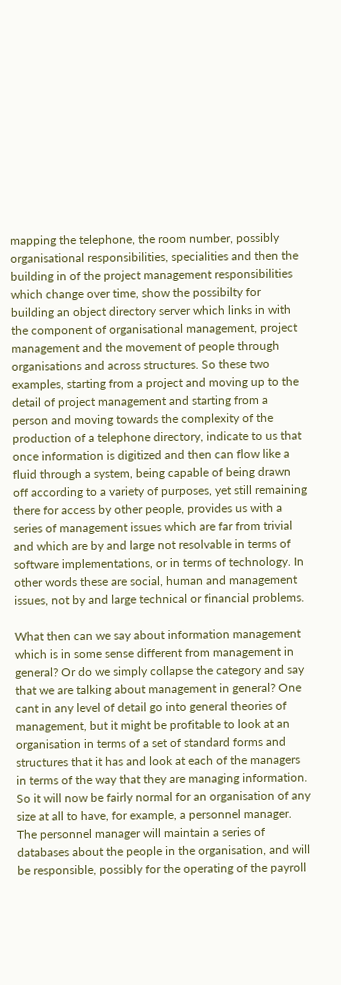mapping the telephone, the room number, possibly organisational responsibilities, specialities and then the building in of the project management responsibilities which change over time, show the possibilty for building an object directory server which links in with the component of organisational management, project management and the movement of people through organisations and across structures. So these two examples, starting from a project and moving up to the detail of project management and starting from a person and moving towards the complexity of the production of a telephone directory, indicate to us that once information is digitized and then can flow like a fluid through a system, being capable of being drawn off according to a variety of purposes, yet still remaining there for access by other people, provides us with a series of management issues which are far from trivial and which are by and large not resolvable in terms of software implementations, or in terms of technology. In other words these are social, human and management issues, not by and large technical or financial problems.

What then can we say about information management which is in some sense different from management in general? Or do we simply collapse the category and say that we are talking about management in general? One cant in any level of detail go into general theories of management, but it might be profitable to look at an organisation in terms of a set of standard forms and structures that it has and look at each of the managers in terms of the way that they are managing information. So it will now be fairly normal for an organisation of any size at all to have, for example, a personnel manager. The personnel manager will maintain a series of databases about the people in the organisation, and will be responsible, possibly for the operating of the payroll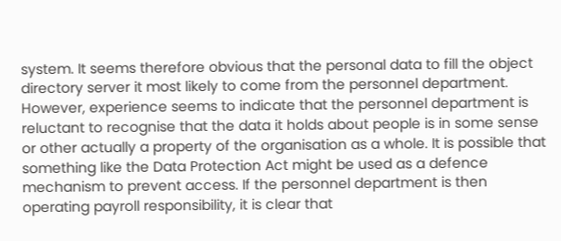system. It seems therefore obvious that the personal data to fill the object directory server it most likely to come from the personnel department. However, experience seems to indicate that the personnel department is reluctant to recognise that the data it holds about people is in some sense or other actually a property of the organisation as a whole. It is possible that something like the Data Protection Act might be used as a defence mechanism to prevent access. If the personnel department is then operating payroll responsibility, it is clear that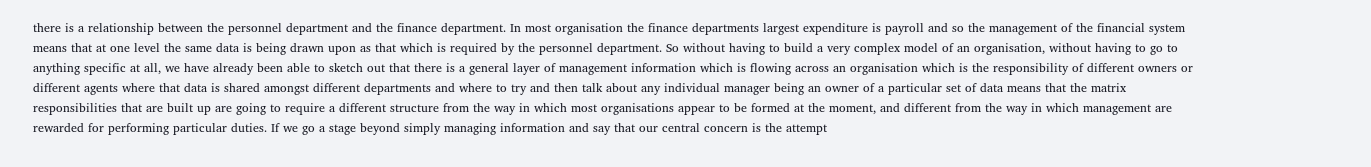there is a relationship between the personnel department and the finance department. In most organisation the finance departments largest expenditure is payroll and so the management of the financial system means that at one level the same data is being drawn upon as that which is required by the personnel department. So without having to build a very complex model of an organisation, without having to go to anything specific at all, we have already been able to sketch out that there is a general layer of management information which is flowing across an organisation which is the responsibility of different owners or different agents where that data is shared amongst different departments and where to try and then talk about any individual manager being an owner of a particular set of data means that the matrix responsibilities that are built up are going to require a different structure from the way in which most organisations appear to be formed at the moment, and different from the way in which management are rewarded for performing particular duties. If we go a stage beyond simply managing information and say that our central concern is the attempt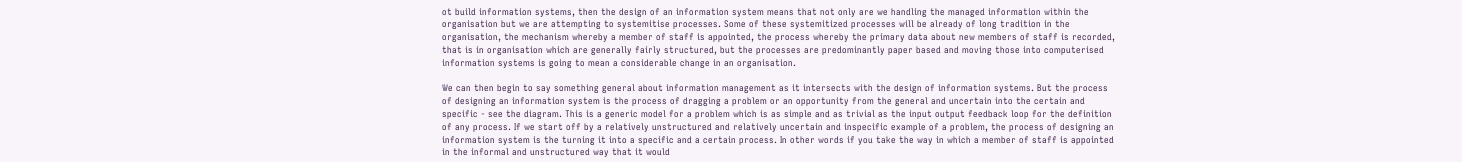ot build information systems, then the design of an information system means that not only are we handling the managed information within the organisation but we are attempting to systemitise processes. Some of these systemitized processes will be already of long tradition in the organisation, the mechanism whereby a member of staff is appointed, the process whereby the primary data about new members of staff is recorded, that is in organisation which are generally fairly structured, but the processes are predominantly paper based and moving those into computerised information systems is going to mean a considerable change in an organisation.

We can then begin to say something general about information management as it intersects with the design of information systems. But the process of designing an information system is the process of dragging a problem or an opportunity from the general and uncertain into the certain and specific - see the diagram. This is a generic model for a problem which is as simple and as trivial as the input output feedback loop for the definition of any process. If we start off by a relatively unstructured and relatively uncertain and inspecific example of a problem, the process of designing an information system is the turning it into a specific and a certain process. In other words if you take the way in which a member of staff is appointed in the informal and unstructured way that it would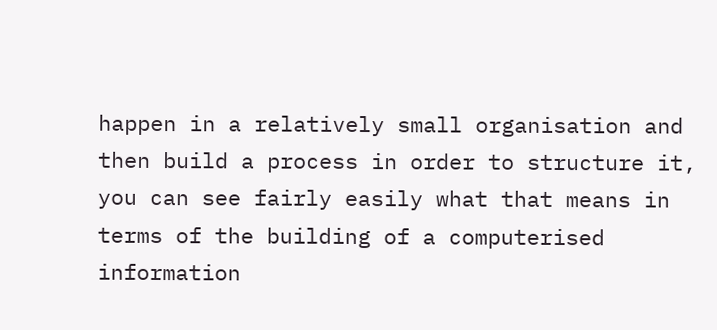happen in a relatively small organisation and then build a process in order to structure it, you can see fairly easily what that means in terms of the building of a computerised information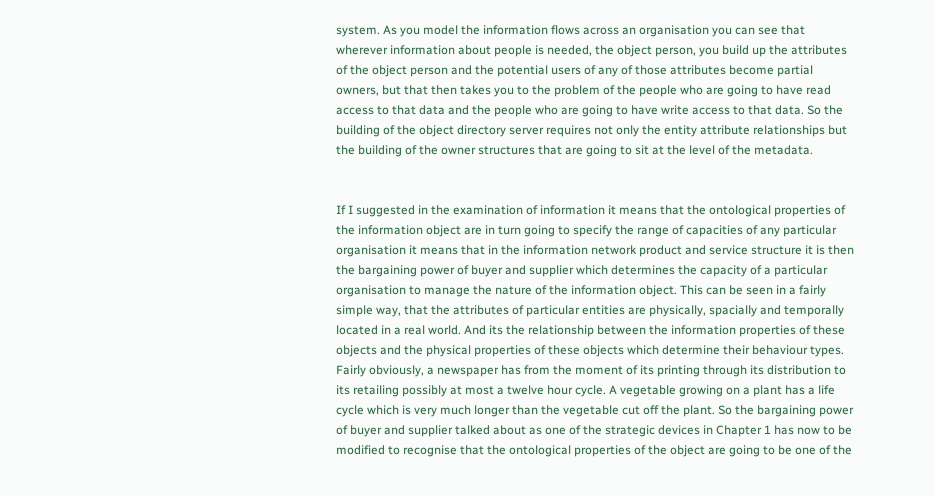system. As you model the information flows across an organisation you can see that wherever information about people is needed, the object person, you build up the attributes of the object person and the potential users of any of those attributes become partial owners, but that then takes you to the problem of the people who are going to have read access to that data and the people who are going to have write access to that data. So the building of the object directory server requires not only the entity attribute relationships but the building of the owner structures that are going to sit at the level of the metadata.


If I suggested in the examination of information it means that the ontological properties of the information object are in turn going to specify the range of capacities of any particular organisation it means that in the information network product and service structure it is then the bargaining power of buyer and supplier which determines the capacity of a particular organisation to manage the nature of the information object. This can be seen in a fairly simple way, that the attributes of particular entities are physically, spacially and temporally located in a real world. And its the relationship between the information properties of these objects and the physical properties of these objects which determine their behaviour types. Fairly obviously, a newspaper has from the moment of its printing through its distribution to its retailing possibly at most a twelve hour cycle. A vegetable growing on a plant has a life cycle which is very much longer than the vegetable cut off the plant. So the bargaining power of buyer and supplier talked about as one of the strategic devices in Chapter 1 has now to be modified to recognise that the ontological properties of the object are going to be one of the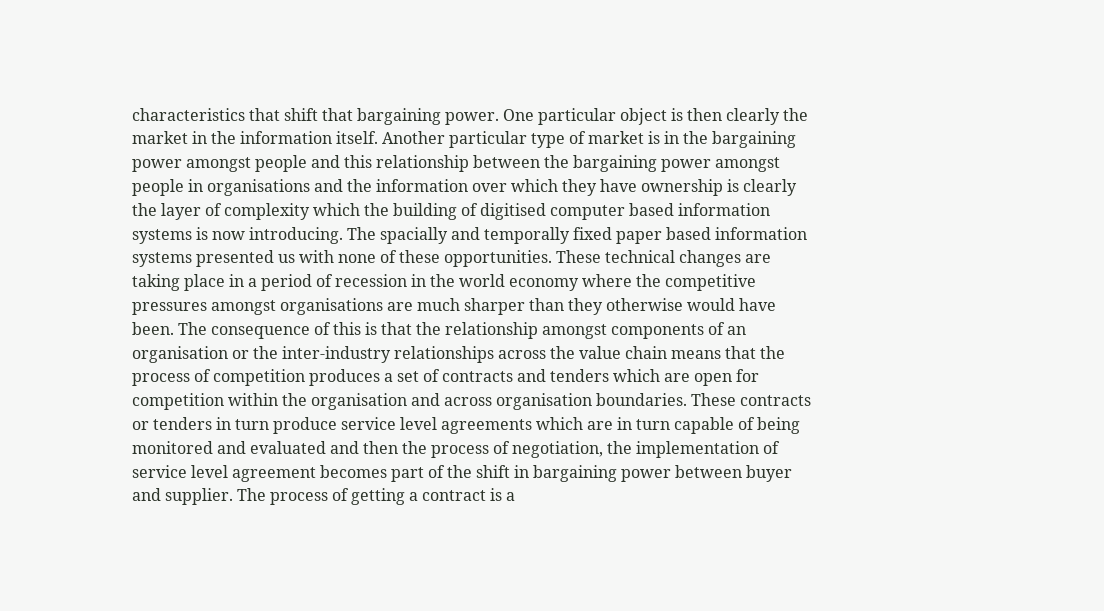characteristics that shift that bargaining power. One particular object is then clearly the market in the information itself. Another particular type of market is in the bargaining power amongst people and this relationship between the bargaining power amongst people in organisations and the information over which they have ownership is clearly the layer of complexity which the building of digitised computer based information systems is now introducing. The spacially and temporally fixed paper based information systems presented us with none of these opportunities. These technical changes are taking place in a period of recession in the world economy where the competitive pressures amongst organisations are much sharper than they otherwise would have been. The consequence of this is that the relationship amongst components of an organisation or the inter-industry relationships across the value chain means that the process of competition produces a set of contracts and tenders which are open for competition within the organisation and across organisation boundaries. These contracts or tenders in turn produce service level agreements which are in turn capable of being monitored and evaluated and then the process of negotiation, the implementation of service level agreement becomes part of the shift in bargaining power between buyer and supplier. The process of getting a contract is a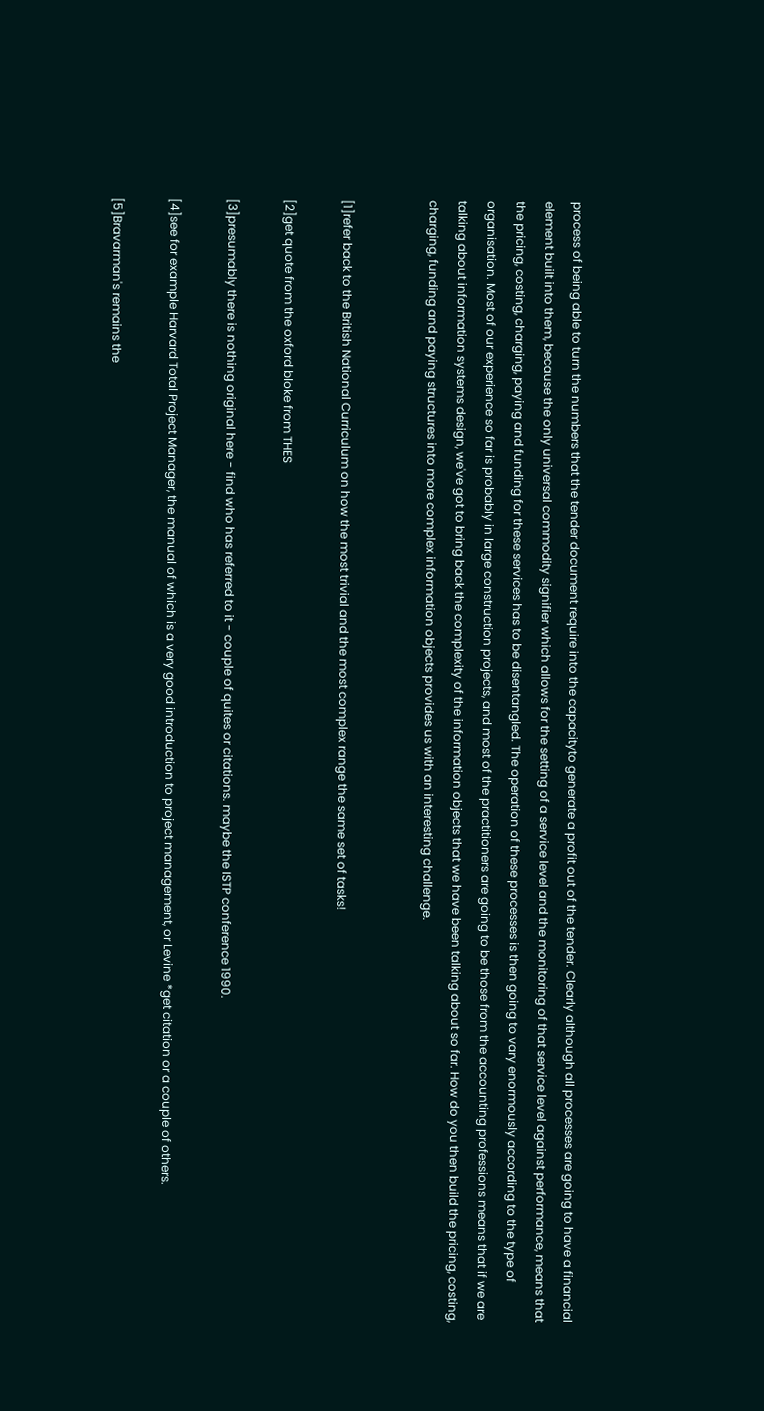process of being able to turn the numbers that the tender document require into the capacityto generate a profit out of the tender. Clearly although all processes are going to have a financial element built into them, because the only universal commodity signifier which allows for the setting of a service level and the monitoring of that service level against performance, means that the pricing, costing, charging, paying and funding for these services has to be disentangled. The operation of these processes is then going to vary enormously according to the type of organisation. Most of our experience so far is probably in large construction projects, and most of the practitioners are going to be those from the accounting professions means that if we are talking about information systems design, we've got to bring back the complexity of the information objects that we have been talking about so far. How do you then build the pricing, costing, charging, funding and paying structures into more complex information objects provides us with an interesting challenge.


[1]refer back to the British National Curriculum on how the most trivial and the most complex range the same set of tasks!

[2]get quote from the oxford bloke from THES

[3]presumably there is nothing original here - find who has referred to it - couple of quites or citations. maybe the ISTP conference 1990.

[4]see for example Harvard Total Project Manager, the manual of which is a very good introduction to project management, or Levine *get citation or a couple of others.

[5]Bravarman's remains the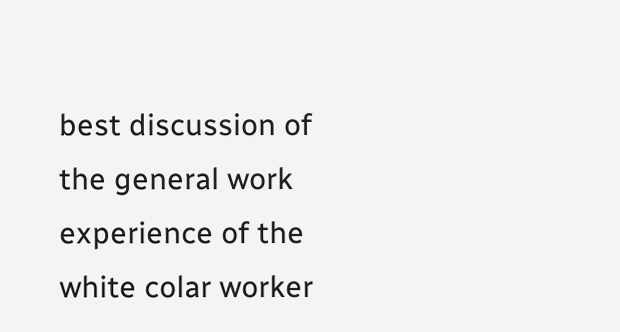best discussion of the general work experience of the white colar worker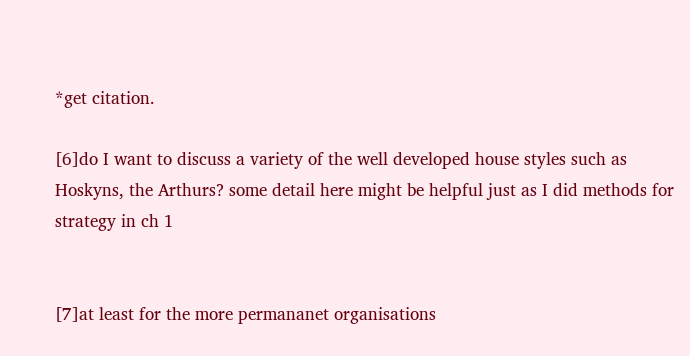*get citation.

[6]do I want to discuss a variety of the well developed house styles such as Hoskyns, the Arthurs? some detail here might be helpful just as I did methods for strategy in ch 1


[7]at least for the more permananet organisations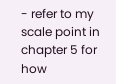- refer to my scale point in chapter 5 for how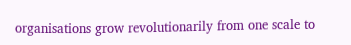organisations grow revolutionarily from one scale to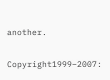another.

Copyright1999–2007: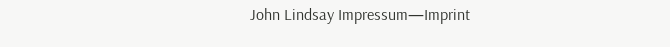John Lindsay Impressum—Imprint